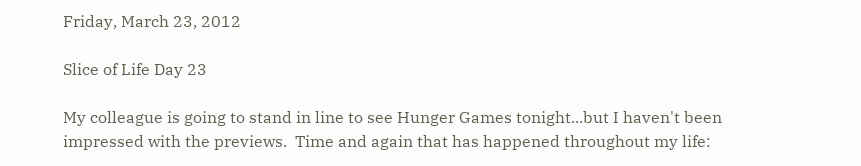Friday, March 23, 2012

Slice of Life Day 23

My colleague is going to stand in line to see Hunger Games tonight...but I haven't been impressed with the previews.  Time and again that has happened throughout my life: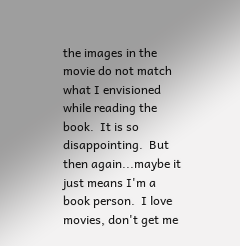the images in the movie do not match what I envisioned while reading the book.  It is so disappointing.  But then again...maybe it just means I'm a book person.  I love movies, don't get me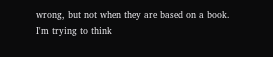wrong, but not when they are based on a book.  I'm trying to think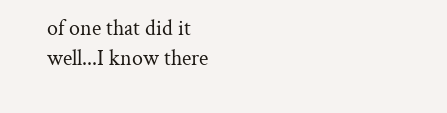of one that did it well...I know there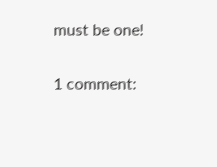must be one!

1 comment: